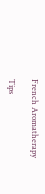French Aromatherapy

Tips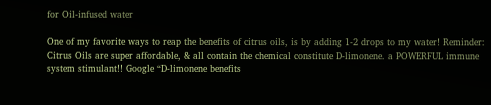for Oil-infused water

One of my favorite ways to reap the benefits of citrus oils, is by adding 1-2 drops to my water! Reminder: Citrus Oils are super affordable, & all contain the chemical constitute D-limonene. a POWERFUL immune system stimulant!! Google “D-limonene benefits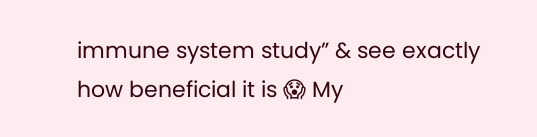immune system study” & see exactly how beneficial it is 😱 My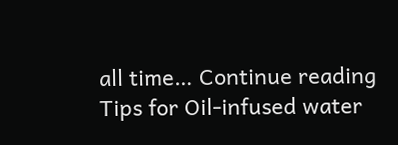all time… Continue reading Tips for Oil-infused water